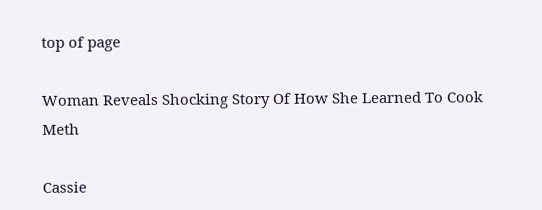top of page

Woman Reveals Shocking Story Of How She Learned To Cook Meth

Cassie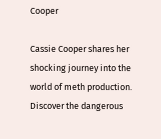Cooper

Cassie Cooper shares her shocking journey into the world of meth production. Discover the dangerous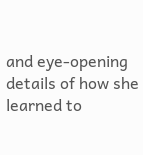and eye-opening details of how she learned to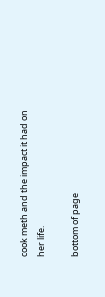cook meth and the impact it had on her life.

bottom of page